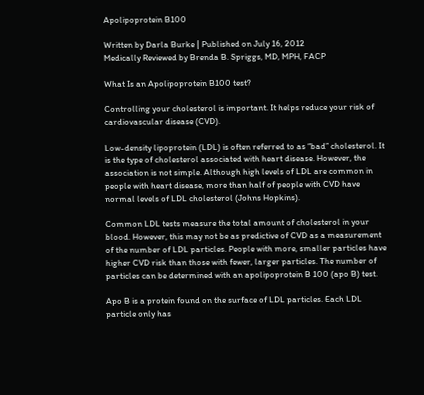Apolipoprotein B100

Written by Darla Burke | Published on July 16, 2012
Medically Reviewed by Brenda B. Spriggs, MD, MPH, FACP

What Is an Apolipoprotein B100 test?

Controlling your cholesterol is important. It helps reduce your risk of cardiovascular disease (CVD).

Low-density lipoprotein (LDL) is often referred to as “bad” cholesterol. It is the type of cholesterol associated with heart disease. However, the association is not simple. Although high levels of LDL are common in people with heart disease, more than half of people with CVD have normal levels of LDL cholesterol (Johns Hopkins).

Common LDL tests measure the total amount of cholesterol in your blood. However, this may not be as predictive of CVD as a measurement of the number of LDL particles. People with more, smaller particles have higher CVD risk than those with fewer, larger particles. The number of particles can be determined with an apolipoprotein B 100 (apo B) test.

Apo B is a protein found on the surface of LDL particles. Each LDL particle only has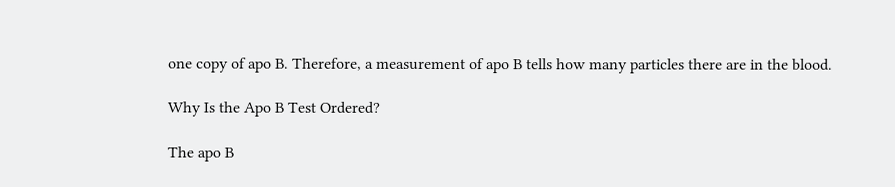one copy of apo B. Therefore, a measurement of apo B tells how many particles there are in the blood.

Why Is the Apo B Test Ordered?

The apo B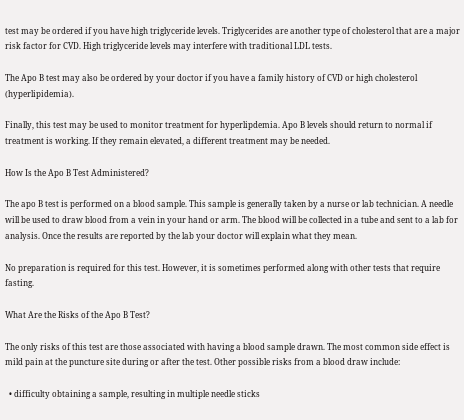test may be ordered if you have high triglyceride levels. Triglycerides are another type of cholesterol that are a major risk factor for CVD. High triglyceride levels may interfere with traditional LDL tests.

The Apo B test may also be ordered by your doctor if you have a family history of CVD or high cholesterol (hyperlipidemia).

Finally, this test may be used to monitor treatment for hyperlipdemia. Apo B levels should return to normal if treatment is working. If they remain elevated, a different treatment may be needed.

How Is the Apo B Test Administered?

The apo B test is performed on a blood sample. This sample is generally taken by a nurse or lab technician. A needle will be used to draw blood from a vein in your hand or arm. The blood will be collected in a tube and sent to a lab for analysis. Once the results are reported by the lab your doctor will explain what they mean.

No preparation is required for this test. However, it is sometimes performed along with other tests that require fasting.

What Are the Risks of the Apo B Test?

The only risks of this test are those associated with having a blood sample drawn. The most common side effect is mild pain at the puncture site during or after the test. Other possible risks from a blood draw include:

  • difficulty obtaining a sample, resulting in multiple needle sticks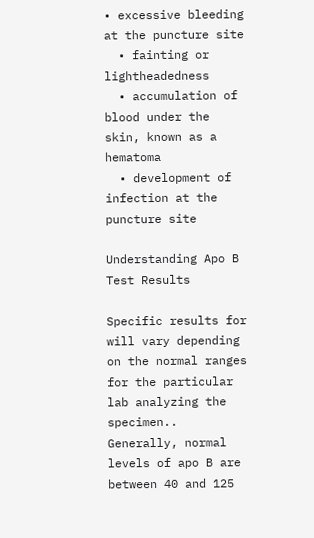• excessive bleeding at the puncture site
  • fainting or lightheadedness
  • accumulation of blood under the skin, known as a hematoma
  • development of infection at the puncture site

Understanding Apo B Test Results

Specific results for will vary depending on the normal ranges for the particular lab analyzing the specimen.. Generally, normal levels of apo B are between 40 and 125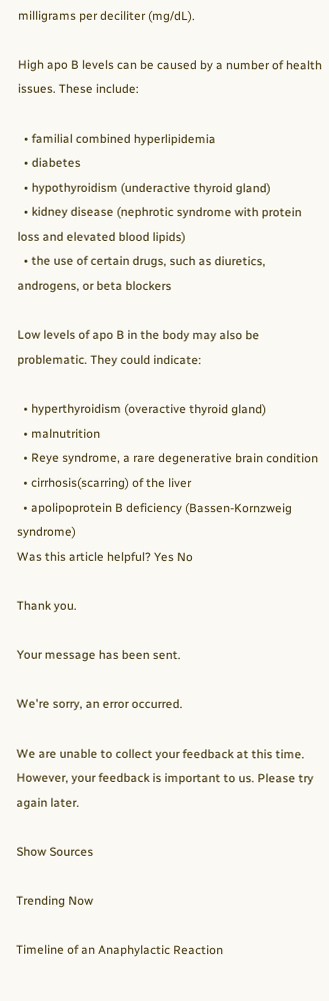milligrams per deciliter (mg/dL).

High apo B levels can be caused by a number of health issues. These include:

  • familial combined hyperlipidemia
  • diabetes
  • hypothyroidism (underactive thyroid gland)
  • kidney disease (nephrotic syndrome with protein loss and elevated blood lipids)
  • the use of certain drugs, such as diuretics, androgens, or beta blockers

Low levels of apo B in the body may also be problematic. They could indicate:

  • hyperthyroidism (overactive thyroid gland)
  • malnutrition
  • Reye syndrome, a rare degenerative brain condition
  • cirrhosis(scarring) of the liver
  • apolipoprotein B deficiency (Bassen-Kornzweig syndrome)
Was this article helpful? Yes No

Thank you.

Your message has been sent.

We're sorry, an error occurred.

We are unable to collect your feedback at this time. However, your feedback is important to us. Please try again later.

Show Sources

Trending Now

Timeline of an Anaphylactic Reaction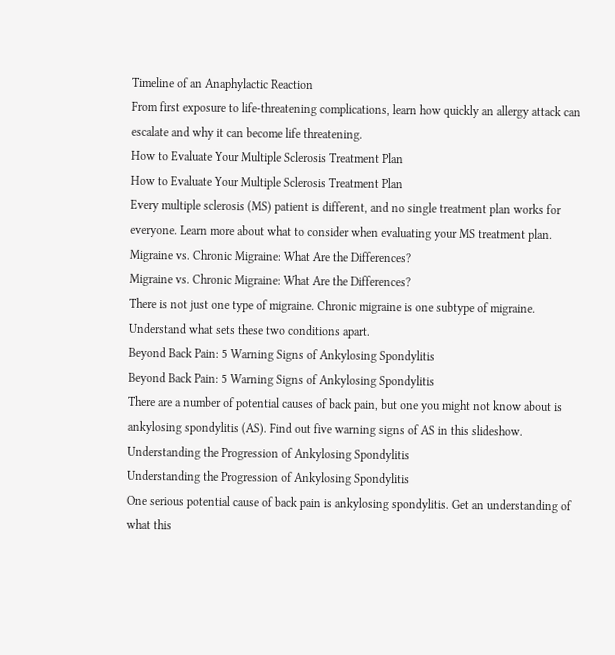Timeline of an Anaphylactic Reaction
From first exposure to life-threatening complications, learn how quickly an allergy attack can escalate and why it can become life threatening.
How to Evaluate Your Multiple Sclerosis Treatment Plan
How to Evaluate Your Multiple Sclerosis Treatment Plan
Every multiple sclerosis (MS) patient is different, and no single treatment plan works for everyone. Learn more about what to consider when evaluating your MS treatment plan.
Migraine vs. Chronic Migraine: What Are the Differences?
Migraine vs. Chronic Migraine: What Are the Differences?
There is not just one type of migraine. Chronic migraine is one subtype of migraine. Understand what sets these two conditions apart.
Beyond Back Pain: 5 Warning Signs of Ankylosing Spondylitis
Beyond Back Pain: 5 Warning Signs of Ankylosing Spondylitis
There are a number of potential causes of back pain, but one you might not know about is ankylosing spondylitis (AS). Find out five warning signs of AS in this slideshow.
Understanding the Progression of Ankylosing Spondylitis
Understanding the Progression of Ankylosing Spondylitis
One serious potential cause of back pain is ankylosing spondylitis. Get an understanding of what this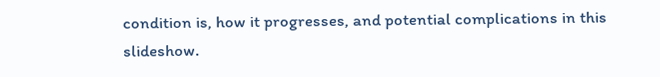condition is, how it progresses, and potential complications in this slideshow.